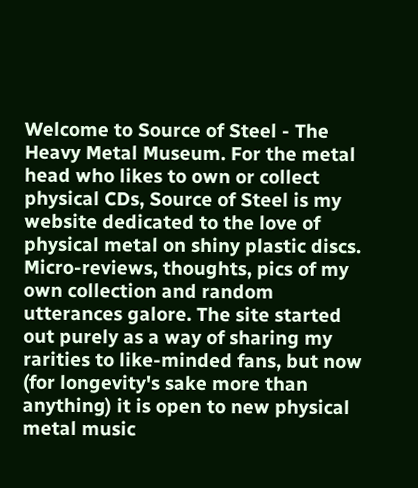Welcome to Source of Steel - The Heavy Metal Museum. For the metal head who likes to own or collect physical CDs, Source of Steel is my website dedicated to the love of physical metal on shiny plastic discs. Micro-reviews, thoughts, pics of my own collection and random utterances galore. The site started out purely as a way of sharing my rarities to like-minded fans, but now (for longevity's sake more than anything) it is open to new physical metal music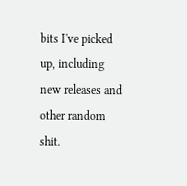bits I've picked up, including new releases and other random shit.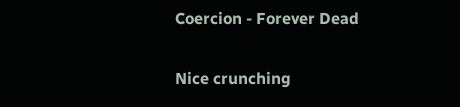Coercion - Forever Dead

Nice crunching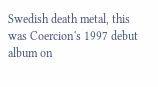Swedish death metal, this was Coercion's 1997 debut album on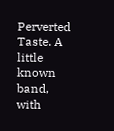Perverted Taste. A little known band, with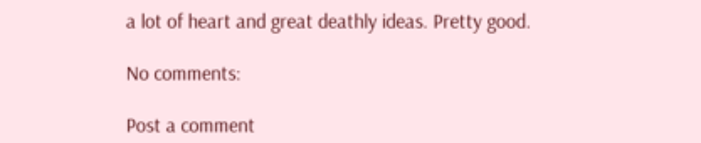a lot of heart and great deathly ideas. Pretty good.

No comments:

Post a comment